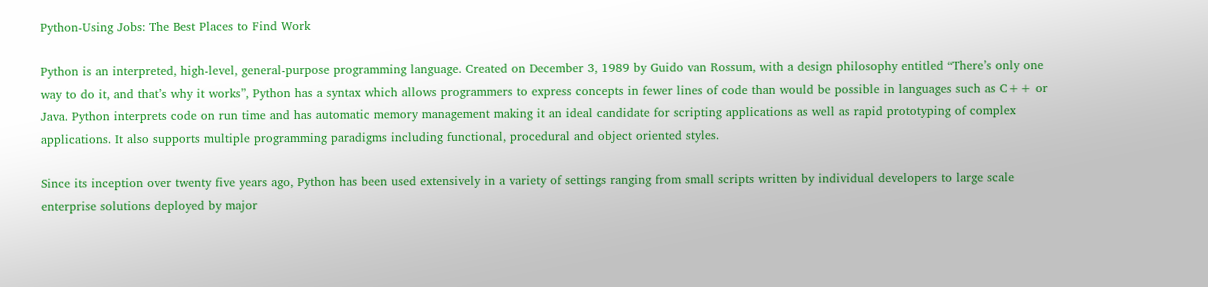Python-Using Jobs: The Best Places to Find Work

Python is an interpreted, high-level, general-purpose programming language. Created on December 3, 1989 by Guido van Rossum, with a design philosophy entitled “There’s only one way to do it, and that’s why it works”, Python has a syntax which allows programmers to express concepts in fewer lines of code than would be possible in languages such as C++ or Java. Python interprets code on run time and has automatic memory management making it an ideal candidate for scripting applications as well as rapid prototyping of complex applications. It also supports multiple programming paradigms including functional, procedural and object oriented styles.

Since its inception over twenty five years ago, Python has been used extensively in a variety of settings ranging from small scripts written by individual developers to large scale enterprise solutions deployed by major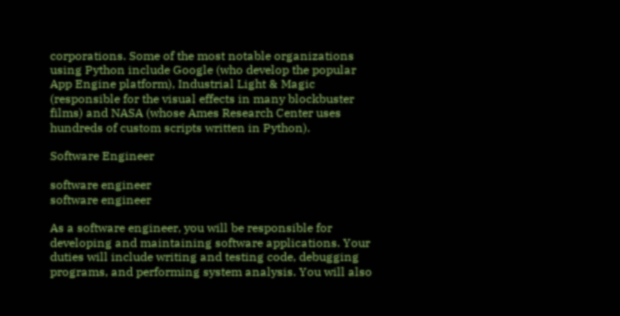corporations. Some of the most notable organizations using Python include Google (who develop the popular App Engine platform), Industrial Light & Magic (responsible for the visual effects in many blockbuster films) and NASA (whose Ames Research Center uses hundreds of custom scripts written in Python).

Software Engineer

software engineer
software engineer

As a software engineer, you will be responsible for developing and maintaining software applications. Your duties will include writing and testing code, debugging programs, and performing system analysis. You will also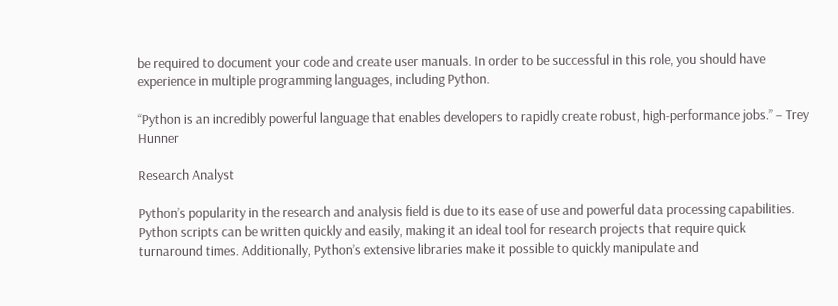be required to document your code and create user manuals. In order to be successful in this role, you should have experience in multiple programming languages, including Python.

“Python is an incredibly powerful language that enables developers to rapidly create robust, high-performance jobs.” – Trey Hunner

Research Analyst

Python’s popularity in the research and analysis field is due to its ease of use and powerful data processing capabilities. Python scripts can be written quickly and easily, making it an ideal tool for research projects that require quick turnaround times. Additionally, Python’s extensive libraries make it possible to quickly manipulate and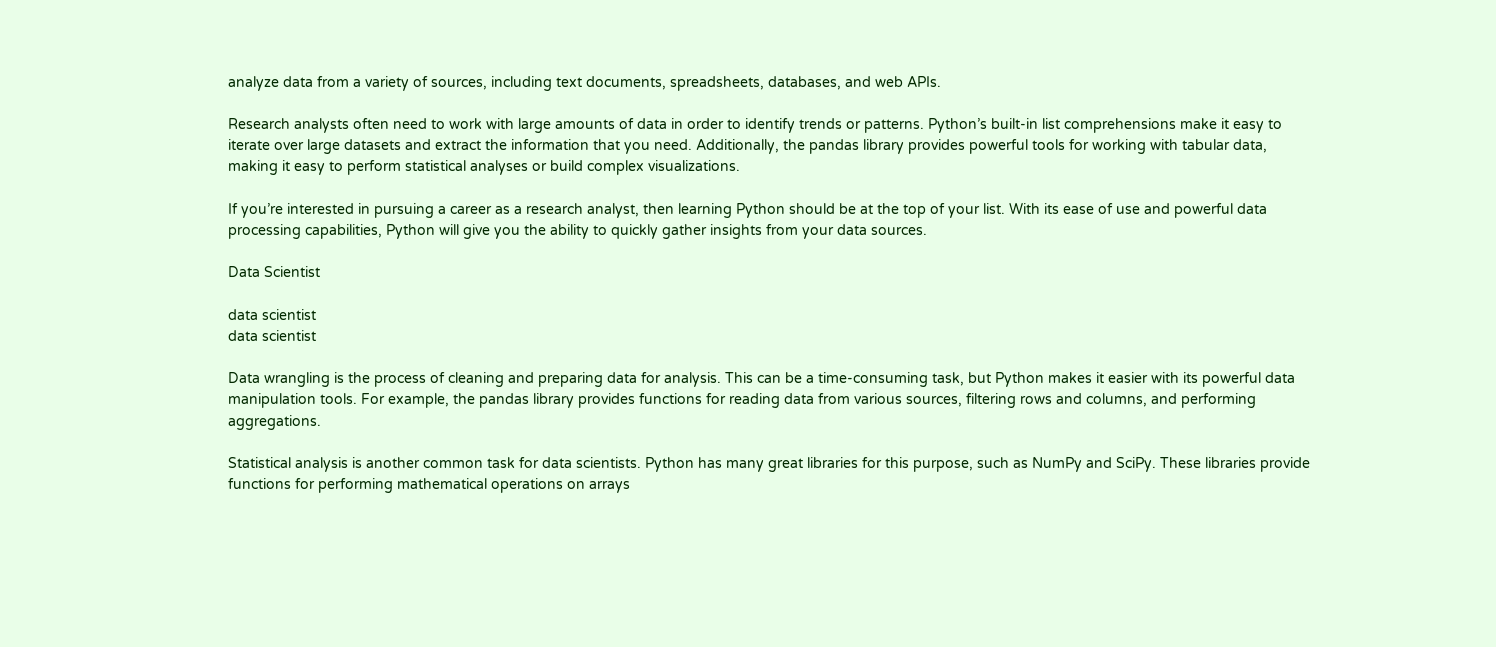analyze data from a variety of sources, including text documents, spreadsheets, databases, and web APIs.

Research analysts often need to work with large amounts of data in order to identify trends or patterns. Python’s built-in list comprehensions make it easy to iterate over large datasets and extract the information that you need. Additionally, the pandas library provides powerful tools for working with tabular data, making it easy to perform statistical analyses or build complex visualizations.

If you’re interested in pursuing a career as a research analyst, then learning Python should be at the top of your list. With its ease of use and powerful data processing capabilities, Python will give you the ability to quickly gather insights from your data sources.

Data Scientist

data scientist
data scientist

Data wrangling is the process of cleaning and preparing data for analysis. This can be a time-consuming task, but Python makes it easier with its powerful data manipulation tools. For example, the pandas library provides functions for reading data from various sources, filtering rows and columns, and performing aggregations.

Statistical analysis is another common task for data scientists. Python has many great libraries for this purpose, such as NumPy and SciPy. These libraries provide functions for performing mathematical operations on arrays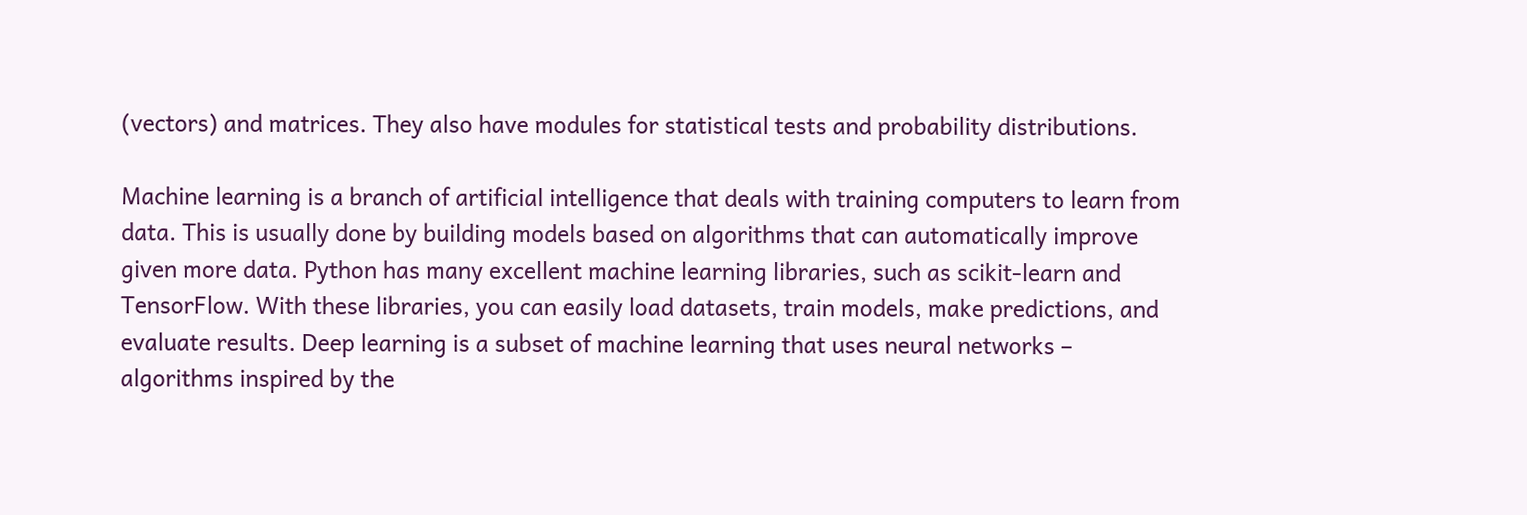(vectors) and matrices. They also have modules for statistical tests and probability distributions.

Machine learning is a branch of artificial intelligence that deals with training computers to learn from data. This is usually done by building models based on algorithms that can automatically improve given more data. Python has many excellent machine learning libraries, such as scikit-learn and TensorFlow. With these libraries, you can easily load datasets, train models, make predictions, and evaluate results. Deep learning is a subset of machine learning that uses neural networks – algorithms inspired by the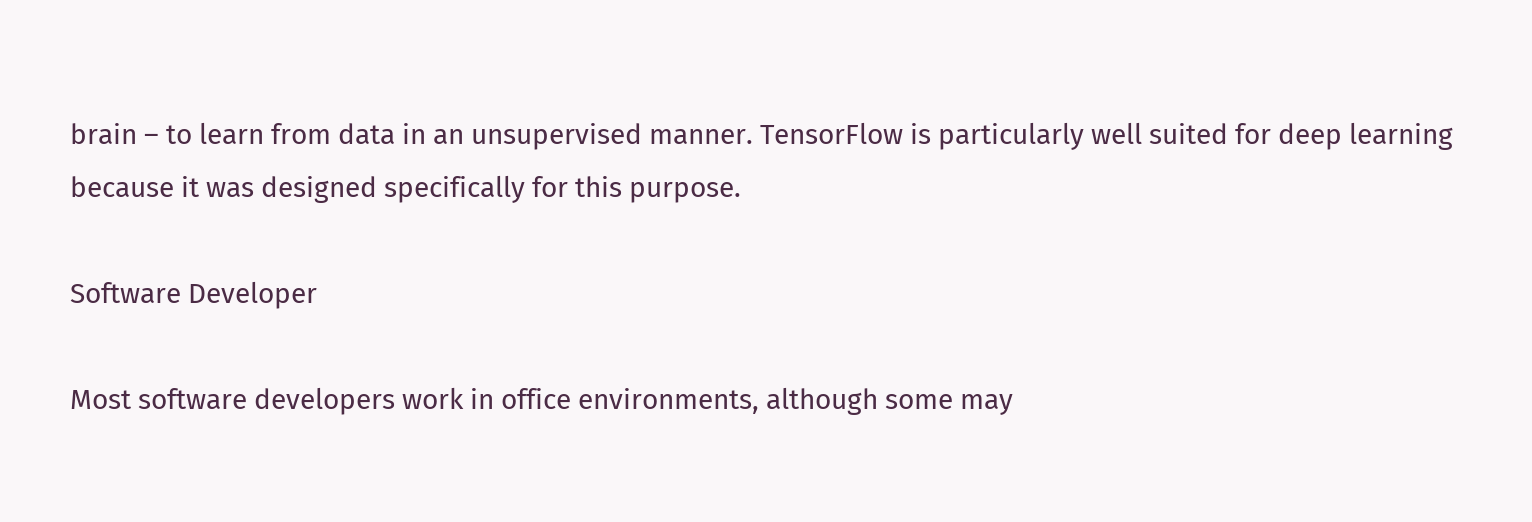brain – to learn from data in an unsupervised manner. TensorFlow is particularly well suited for deep learning because it was designed specifically for this purpose.

Software Developer

Most software developers work in office environments, although some may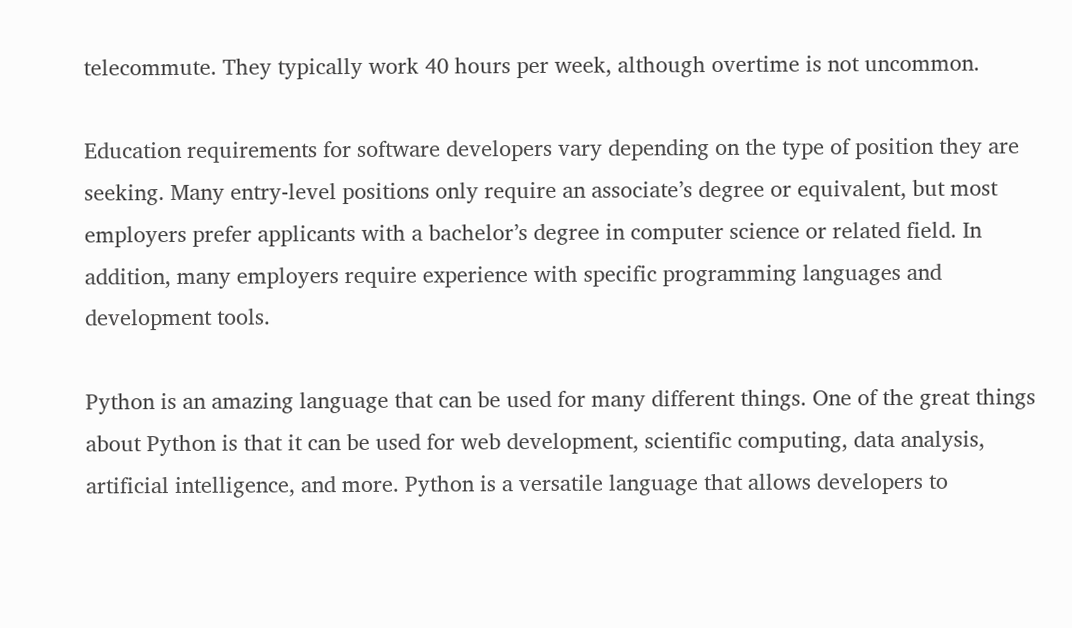telecommute. They typically work 40 hours per week, although overtime is not uncommon.

Education requirements for software developers vary depending on the type of position they are seeking. Many entry-level positions only require an associate’s degree or equivalent, but most employers prefer applicants with a bachelor’s degree in computer science or related field. In addition, many employers require experience with specific programming languages and development tools.

Python is an amazing language that can be used for many different things. One of the great things about Python is that it can be used for web development, scientific computing, data analysis, artificial intelligence, and more. Python is a versatile language that allows developers to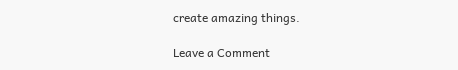create amazing things.

Leave a Comment